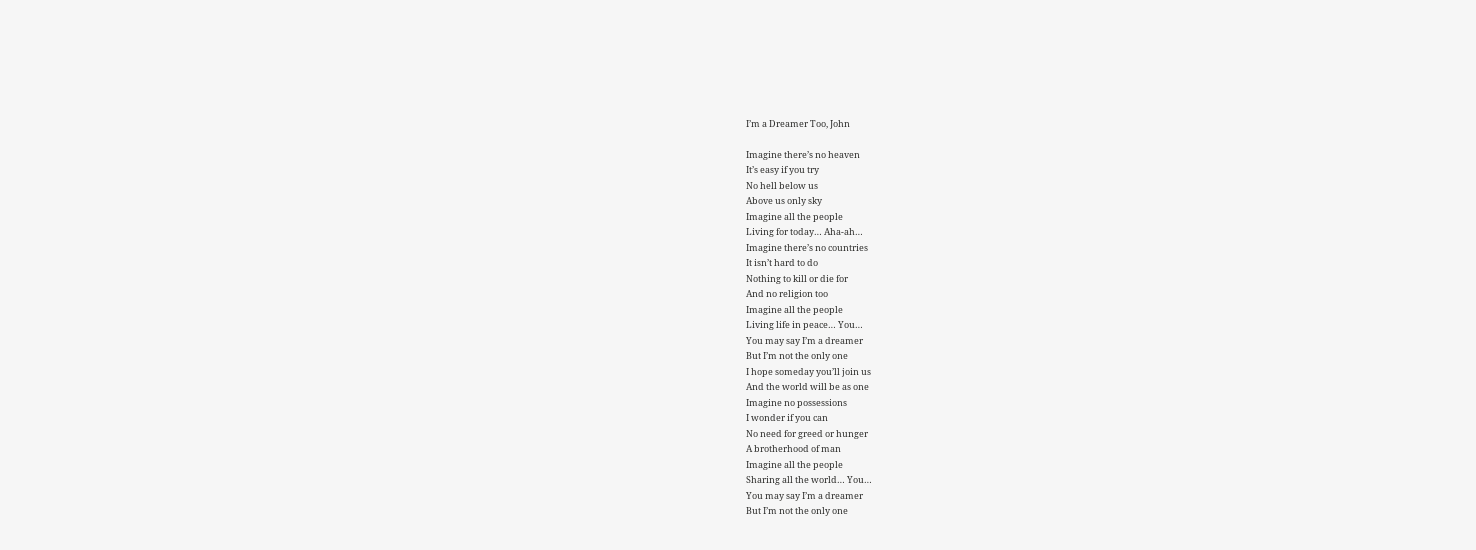I’m a Dreamer Too, John

Imagine there’s no heaven
It’s easy if you try
No hell below us
Above us only sky
Imagine all the people
Living for today… Aha-ah…
Imagine there’s no countries
It isn’t hard to do
Nothing to kill or die for
And no religion too
Imagine all the people
Living life in peace… You…
You may say I’m a dreamer
But I’m not the only one
I hope someday you’ll join us
And the world will be as one
Imagine no possessions
I wonder if you can
No need for greed or hunger
A brotherhood of man
Imagine all the people
Sharing all the world… You…
You may say I’m a dreamer
But I’m not the only one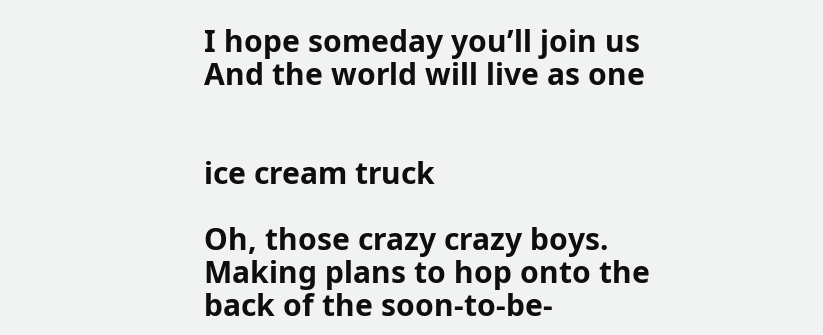I hope someday you’ll join us
And the world will live as one


ice cream truck

Oh, those crazy crazy boys. Making plans to hop onto the back of the soon-to-be-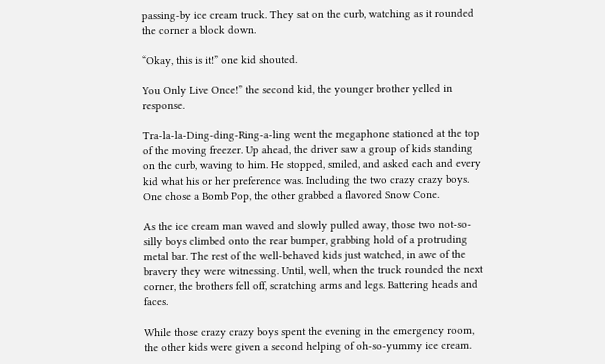passing-by ice cream truck. They sat on the curb, watching as it rounded the corner a block down.

“Okay, this is it!” one kid shouted.

You Only Live Once!” the second kid, the younger brother yelled in response.

Tra-la-la-Ding-ding-Ring-a-ling went the megaphone stationed at the top of the moving freezer. Up ahead, the driver saw a group of kids standing on the curb, waving to him. He stopped, smiled, and asked each and every kid what his or her preference was. Including the two crazy crazy boys. One chose a Bomb Pop, the other grabbed a flavored Snow Cone.

As the ice cream man waved and slowly pulled away, those two not-so-silly boys climbed onto the rear bumper, grabbing hold of a protruding metal bar. The rest of the well-behaved kids just watched, in awe of the bravery they were witnessing. Until, well, when the truck rounded the next corner, the brothers fell off, scratching arms and legs. Battering heads and faces.

While those crazy crazy boys spent the evening in the emergency room, the other kids were given a second helping of oh-so-yummy ice cream.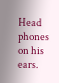Head phones on his ears.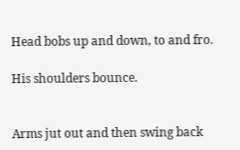Head bobs up and down, to and fro.

His shoulders bounce.


Arms jut out and then swing back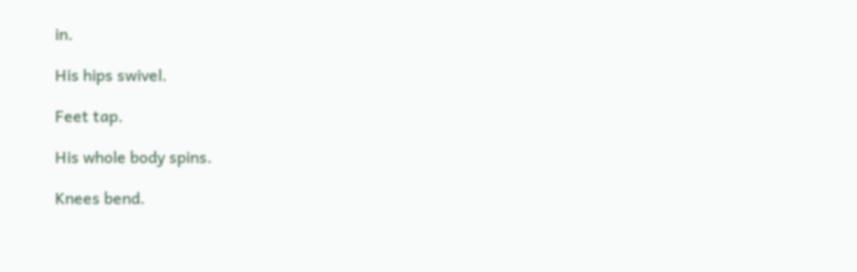in.

His hips swivel.

Feet tap.

His whole body spins.

Knees bend.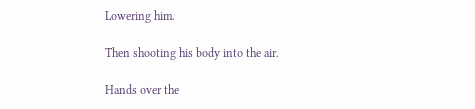Lowering him.

Then shooting his body into the air.

Hands over the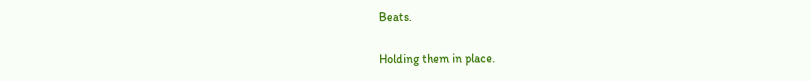Beats.

Holding them in place.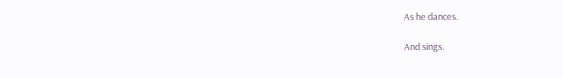As he dances.

And sings.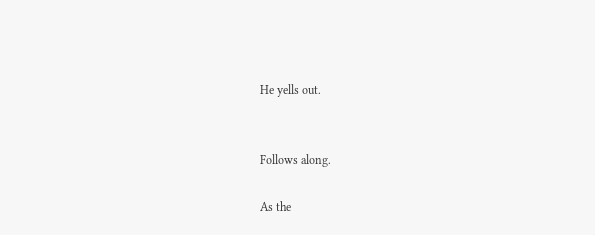He yells out.


Follows along.

As the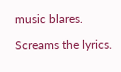music blares.

Screams the lyrics.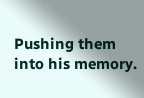Pushing them into his memory.